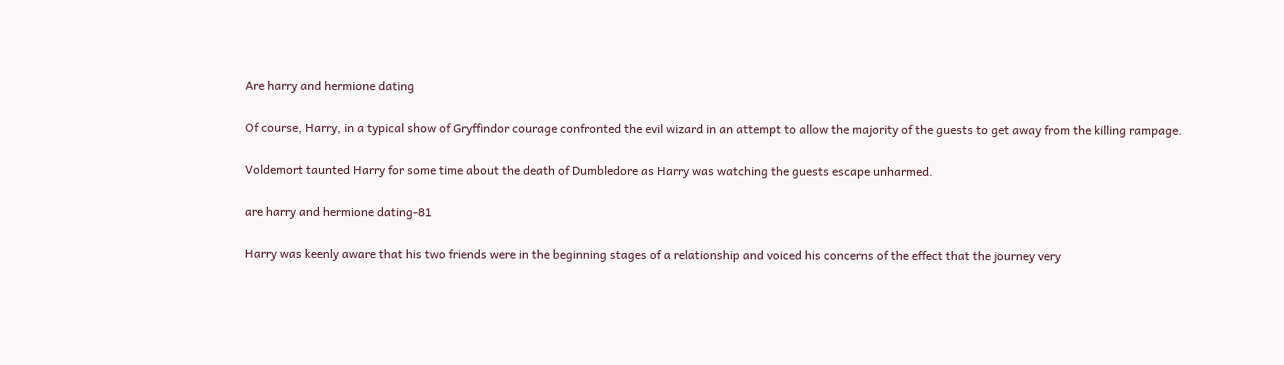Are harry and hermione dating

Of course, Harry, in a typical show of Gryffindor courage confronted the evil wizard in an attempt to allow the majority of the guests to get away from the killing rampage.

Voldemort taunted Harry for some time about the death of Dumbledore as Harry was watching the guests escape unharmed.

are harry and hermione dating-81

Harry was keenly aware that his two friends were in the beginning stages of a relationship and voiced his concerns of the effect that the journey very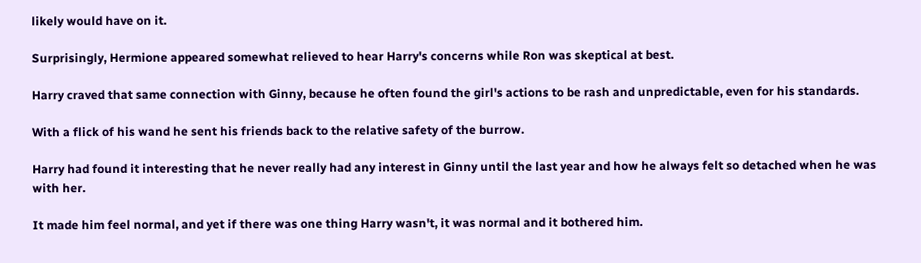likely would have on it.

Surprisingly, Hermione appeared somewhat relieved to hear Harry's concerns while Ron was skeptical at best.

Harry craved that same connection with Ginny, because he often found the girl's actions to be rash and unpredictable, even for his standards.

With a flick of his wand he sent his friends back to the relative safety of the burrow.

Harry had found it interesting that he never really had any interest in Ginny until the last year and how he always felt so detached when he was with her.

It made him feel normal, and yet if there was one thing Harry wasn't, it was normal and it bothered him.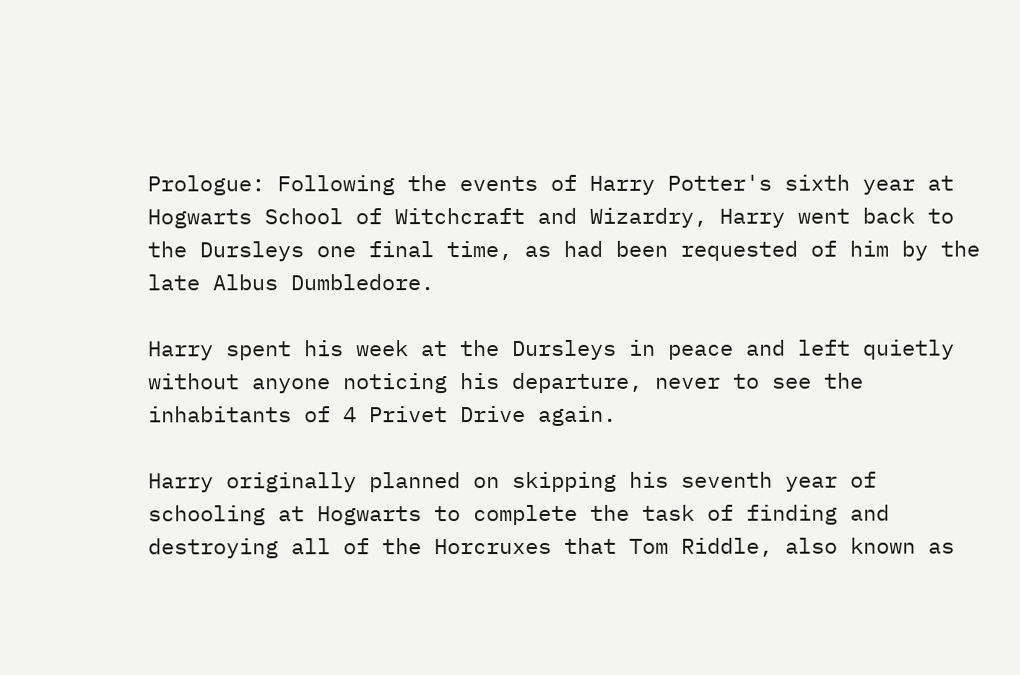Prologue: Following the events of Harry Potter's sixth year at Hogwarts School of Witchcraft and Wizardry, Harry went back to the Dursleys one final time, as had been requested of him by the late Albus Dumbledore.

Harry spent his week at the Dursleys in peace and left quietly without anyone noticing his departure, never to see the inhabitants of 4 Privet Drive again.

Harry originally planned on skipping his seventh year of schooling at Hogwarts to complete the task of finding and destroying all of the Horcruxes that Tom Riddle, also known as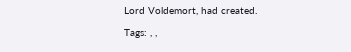Lord Voldemort, had created.

Tags: , ,